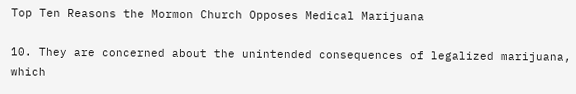Top Ten Reasons the Mormon Church Opposes Medical Marijuana

10. They are concerned about the unintended consequences of legalized marijuana, which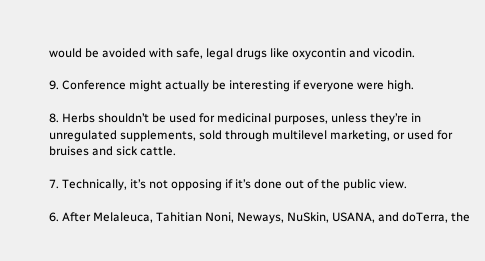would be avoided with safe, legal drugs like oxycontin and vicodin.

9. Conference might actually be interesting if everyone were high.

8. Herbs shouldn’t be used for medicinal purposes, unless they’re in unregulated supplements, sold through multilevel marketing, or used for bruises and sick cattle.

7. Technically, it’s not opposing if it’s done out of the public view.

6. After Melaleuca, Tahitian Noni, Neways, NuSkin, USANA, and doTerra, the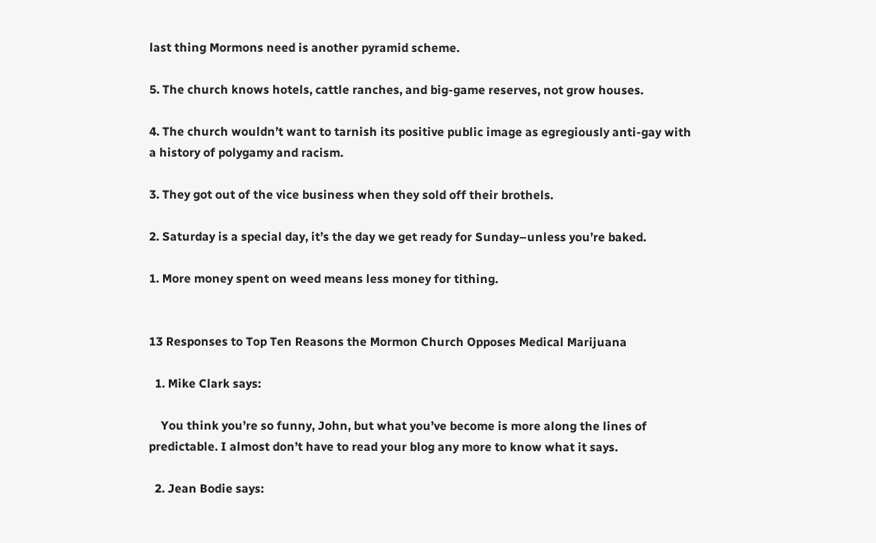last thing Mormons need is another pyramid scheme.

5. The church knows hotels, cattle ranches, and big-game reserves, not grow houses.

4. The church wouldn’t want to tarnish its positive public image as egregiously anti-gay with a history of polygamy and racism.

3. They got out of the vice business when they sold off their brothels.

2. Saturday is a special day, it’s the day we get ready for Sunday–unless you’re baked.

1. More money spent on weed means less money for tithing.


13 Responses to Top Ten Reasons the Mormon Church Opposes Medical Marijuana

  1. Mike Clark says:

    You think you’re so funny, John, but what you’ve become is more along the lines of predictable. I almost don’t have to read your blog any more to know what it says.

  2. Jean Bodie says: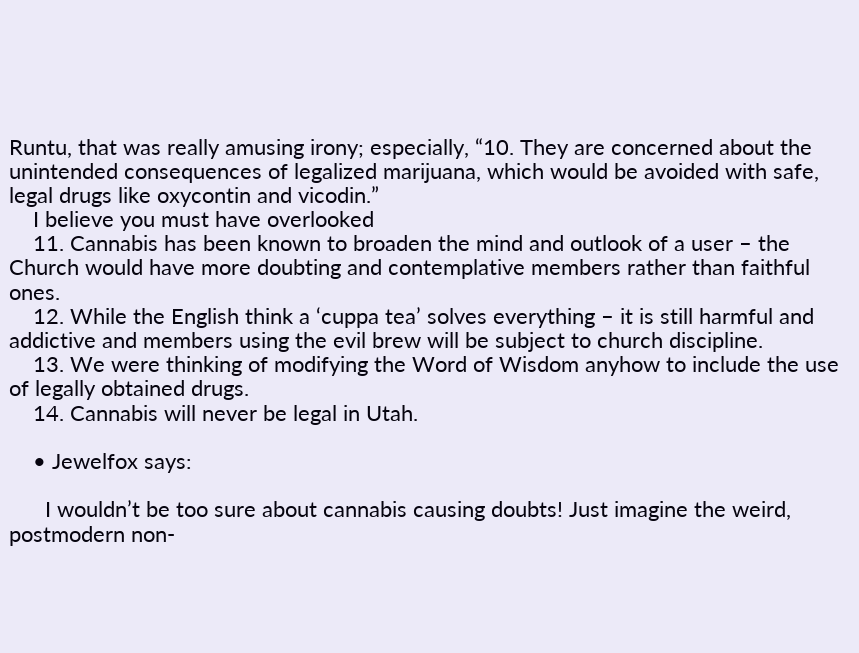Runtu, that was really amusing irony; especially, “10. They are concerned about the unintended consequences of legalized marijuana, which would be avoided with safe, legal drugs like oxycontin and vicodin.”
    I believe you must have overlooked
    11. Cannabis has been known to broaden the mind and outlook of a user – the Church would have more doubting and contemplative members rather than faithful ones.
    12. While the English think a ‘cuppa tea’ solves everything – it is still harmful and addictive and members using the evil brew will be subject to church discipline.
    13. We were thinking of modifying the Word of Wisdom anyhow to include the use of legally obtained drugs.
    14. Cannabis will never be legal in Utah.

    • Jewelfox says:

      I wouldn’t be too sure about cannabis causing doubts! Just imagine the weird, postmodern non-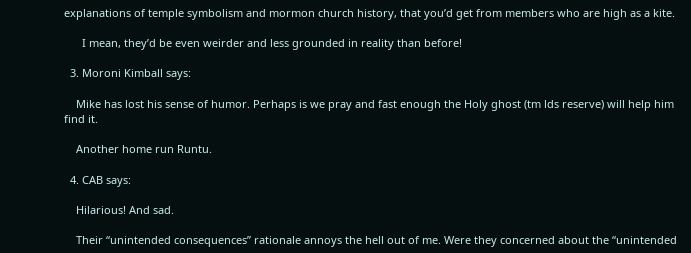explanations of temple symbolism and mormon church history, that you’d get from members who are high as a kite.

      I mean, they’d be even weirder and less grounded in reality than before!

  3. Moroni Kimball says:

    Mike has lost his sense of humor. Perhaps is we pray and fast enough the Holy ghost (tm lds reserve) will help him find it.

    Another home run Runtu.

  4. CAB says:

    Hilarious! And sad.

    Their “unintended consequences” rationale annoys the hell out of me. Were they concerned about the “unintended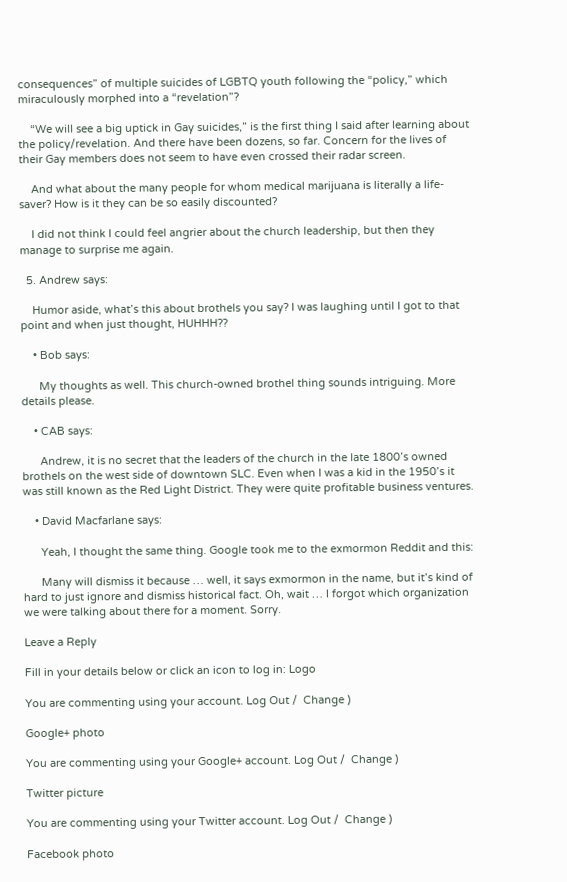consequences” of multiple suicides of LGBTQ youth following the “policy,” which miraculously morphed into a “revelation”?

    “We will see a big uptick in Gay suicides,” is the first thing I said after learning about the policy/revelation. And there have been dozens, so far. Concern for the lives of their Gay members does not seem to have even crossed their radar screen.

    And what about the many people for whom medical marijuana is literally a life-saver? How is it they can be so easily discounted?

    I did not think I could feel angrier about the church leadership, but then they manage to surprise me again.

  5. Andrew says:

    Humor aside, what’s this about brothels you say? I was laughing until I got to that point and when just thought, HUHHH??

    • Bob says:

      My thoughts as well. This church-owned brothel thing sounds intriguing. More details please.

    • CAB says:

      Andrew, it is no secret that the leaders of the church in the late 1800’s owned brothels on the west side of downtown SLC. Even when I was a kid in the 1950’s it was still known as the Red Light District. They were quite profitable business ventures.

    • David Macfarlane says:

      Yeah, I thought the same thing. Google took me to the exmormon Reddit and this:

      Many will dismiss it because … well, it says exmormon in the name, but it’s kind of hard to just ignore and dismiss historical fact. Oh, wait … I forgot which organization we were talking about there for a moment. Sorry.

Leave a Reply

Fill in your details below or click an icon to log in: Logo

You are commenting using your account. Log Out /  Change )

Google+ photo

You are commenting using your Google+ account. Log Out /  Change )

Twitter picture

You are commenting using your Twitter account. Log Out /  Change )

Facebook photo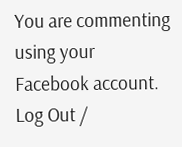You are commenting using your Facebook account. Log Out /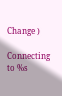Change )

Connecting to %s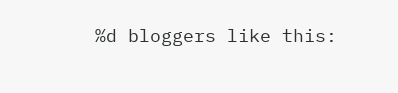%d bloggers like this: